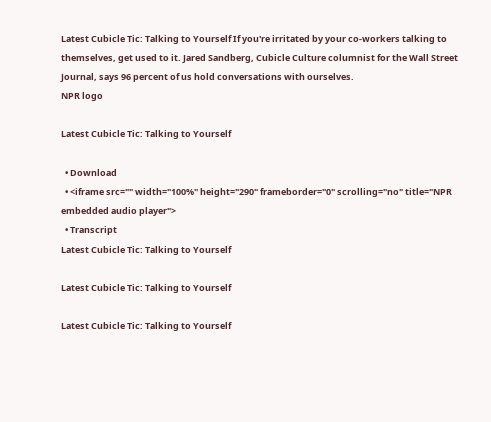Latest Cubicle Tic: Talking to Yourself If you're irritated by your co-workers talking to themselves, get used to it. Jared Sandberg, Cubicle Culture columnist for the Wall Street Journal, says 96 percent of us hold conversations with ourselves.
NPR logo

Latest Cubicle Tic: Talking to Yourself

  • Download
  • <iframe src="" width="100%" height="290" frameborder="0" scrolling="no" title="NPR embedded audio player">
  • Transcript
Latest Cubicle Tic: Talking to Yourself

Latest Cubicle Tic: Talking to Yourself

Latest Cubicle Tic: Talking to Yourself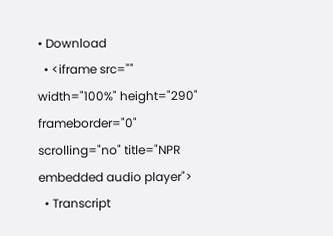• Download
  • <iframe src="" width="100%" height="290" frameborder="0" scrolling="no" title="NPR embedded audio player">
  • Transcript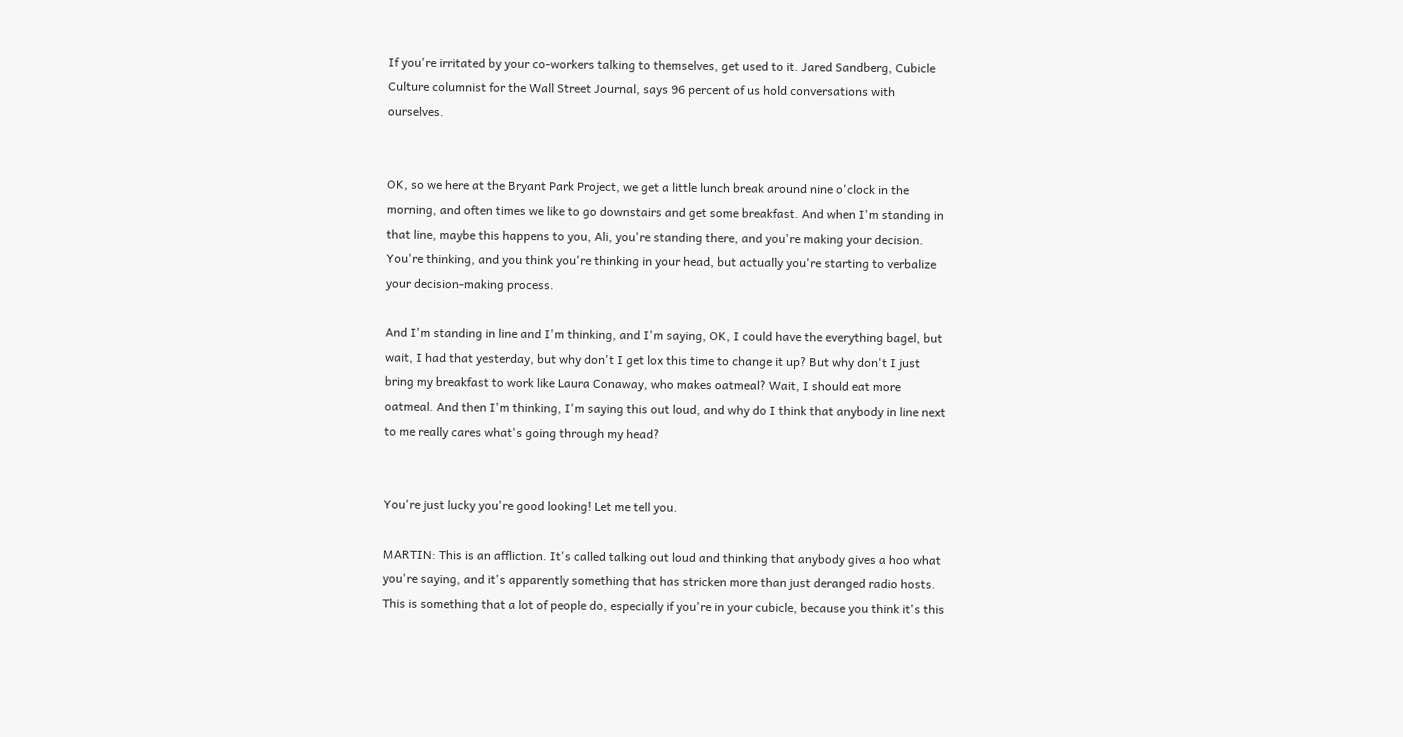If you're irritated by your co-workers talking to themselves, get used to it. Jared Sandberg, Cubicle Culture columnist for the Wall Street Journal, says 96 percent of us hold conversations with ourselves.


OK, so we here at the Bryant Park Project, we get a little lunch break around nine o'clock in the morning, and often times we like to go downstairs and get some breakfast. And when I'm standing in that line, maybe this happens to you, Ali, you're standing there, and you're making your decision. You're thinking, and you think you're thinking in your head, but actually you're starting to verbalize your decision-making process.

And I'm standing in line and I'm thinking, and I'm saying, OK, I could have the everything bagel, but wait, I had that yesterday, but why don't I get lox this time to change it up? But why don't I just bring my breakfast to work like Laura Conaway, who makes oatmeal? Wait, I should eat more oatmeal. And then I'm thinking, I'm saying this out loud, and why do I think that anybody in line next to me really cares what's going through my head?


You're just lucky you're good looking! Let me tell you.

MARTIN: This is an affliction. It's called talking out loud and thinking that anybody gives a hoo what you're saying, and it's apparently something that has stricken more than just deranged radio hosts. This is something that a lot of people do, especially if you're in your cubicle, because you think it's this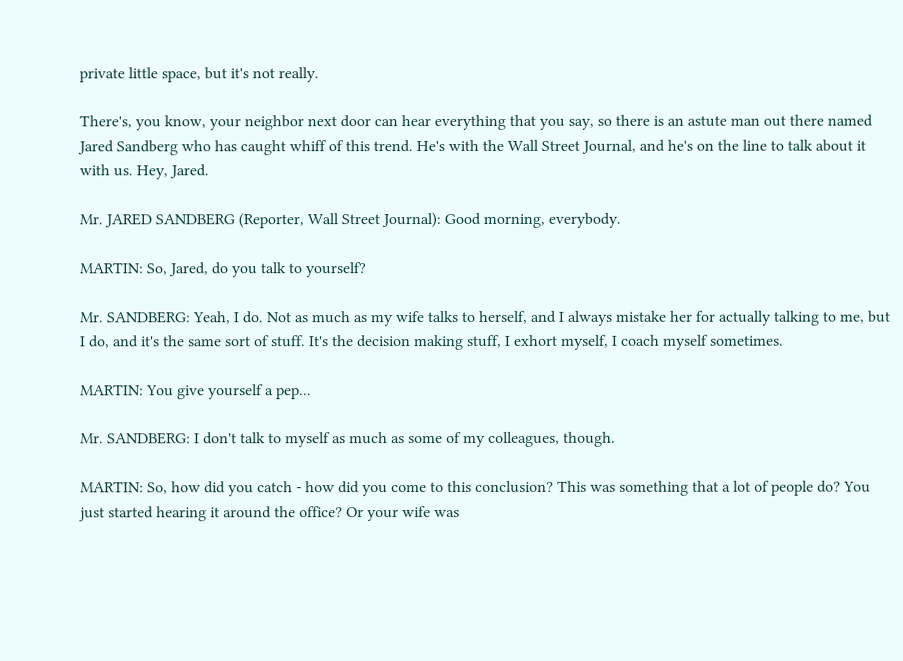private little space, but it's not really.

There's, you know, your neighbor next door can hear everything that you say, so there is an astute man out there named Jared Sandberg who has caught whiff of this trend. He's with the Wall Street Journal, and he's on the line to talk about it with us. Hey, Jared.

Mr. JARED SANDBERG (Reporter, Wall Street Journal): Good morning, everybody.

MARTIN: So, Jared, do you talk to yourself?

Mr. SANDBERG: Yeah, I do. Not as much as my wife talks to herself, and I always mistake her for actually talking to me, but I do, and it's the same sort of stuff. It's the decision making stuff, I exhort myself, I coach myself sometimes.

MARTIN: You give yourself a pep...

Mr. SANDBERG: I don't talk to myself as much as some of my colleagues, though.

MARTIN: So, how did you catch - how did you come to this conclusion? This was something that a lot of people do? You just started hearing it around the office? Or your wife was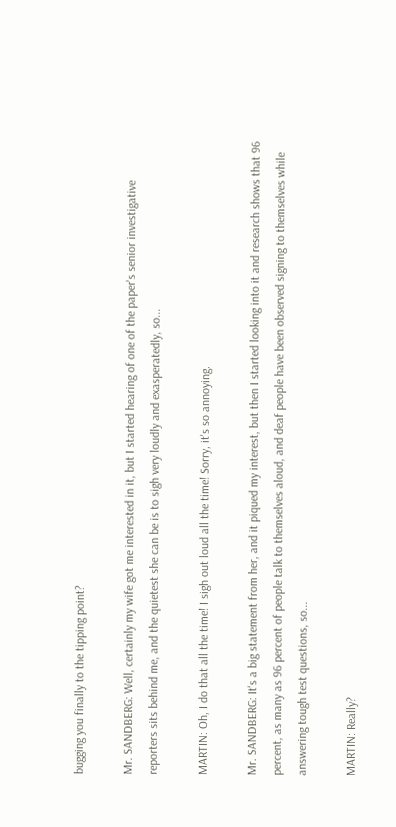bugging you finally to the tipping point?

Mr. SANDBERG: Well, certainly my wife got me interested in it, but I started hearing of one of the paper's senior investigative reporters sits behind me, and the quietest she can be is to sigh very loudly and exasperatedly, so...

MARTIN: Oh, I do that all the time! I sigh out loud all the time! Sorry, it's so annoying.

Mr. SANDBERG: It's a big statement from her, and it piqued my interest, but then I started looking into it and research shows that 96 percent, as many as 96 percent of people talk to themselves aloud, and deaf people have been observed signing to themselves while answering tough test questions, so...

MARTIN: Really?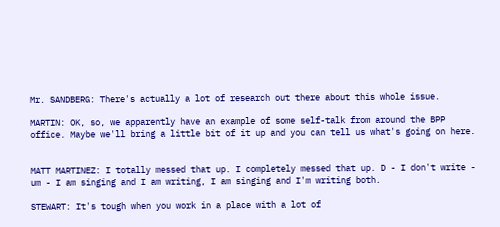Mr. SANDBERG: There's actually a lot of research out there about this whole issue.

MARTIN: OK, so, we apparently have an example of some self-talk from around the BPP office. Maybe we'll bring a little bit of it up and you can tell us what's going on here.


MATT MARTINEZ: I totally messed that up. I completely messed that up. D - I don't write - um - I am singing and I am writing, I am singing and I'm writing both.

STEWART: It's tough when you work in a place with a lot of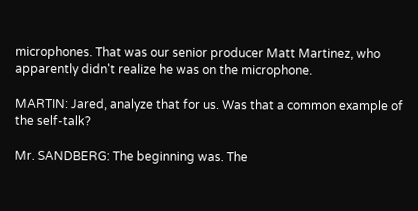microphones. That was our senior producer Matt Martinez, who apparently didn't realize he was on the microphone.

MARTIN: Jared, analyze that for us. Was that a common example of the self-talk?

Mr. SANDBERG: The beginning was. The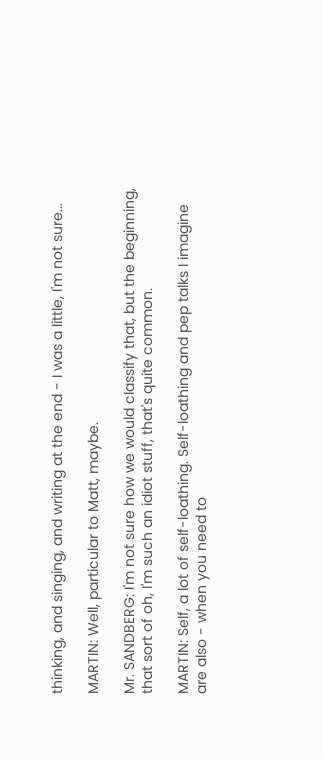thinking, and singing, and writing at the end - I was a little, I'm not sure...

MARTIN: Well, particular to Matt, maybe.

Mr. SANDBERG: I'm not sure how we would classify that, but the beginning, that sort of oh, I'm such an idiot stuff, that's quite common.

MARTIN: Self, a lot of self-loathing. Self-loathing and pep talks I imagine are also - when you need to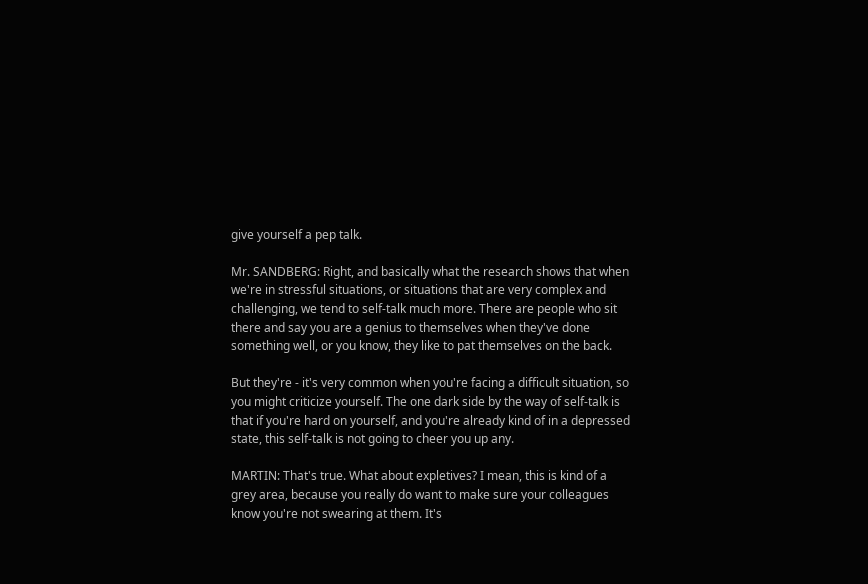give yourself a pep talk.

Mr. SANDBERG: Right, and basically what the research shows that when we're in stressful situations, or situations that are very complex and challenging, we tend to self-talk much more. There are people who sit there and say you are a genius to themselves when they've done something well, or you know, they like to pat themselves on the back.

But they're - it's very common when you're facing a difficult situation, so you might criticize yourself. The one dark side by the way of self-talk is that if you're hard on yourself, and you're already kind of in a depressed state, this self-talk is not going to cheer you up any.

MARTIN: That's true. What about expletives? I mean, this is kind of a grey area, because you really do want to make sure your colleagues know you're not swearing at them. It's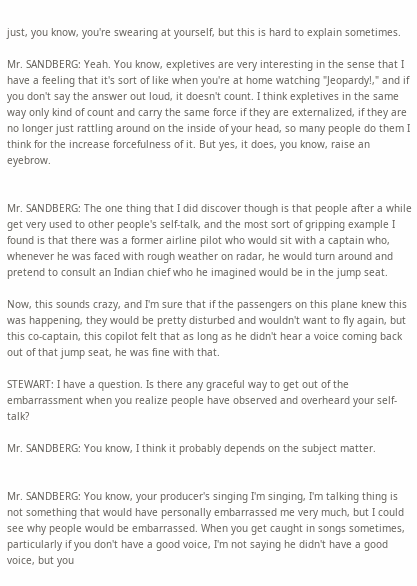just, you know, you're swearing at yourself, but this is hard to explain sometimes.

Mr. SANDBERG: Yeah. You know, expletives are very interesting in the sense that I have a feeling that it's sort of like when you're at home watching "Jeopardy!," and if you don't say the answer out loud, it doesn't count. I think expletives in the same way only kind of count and carry the same force if they are externalized, if they are no longer just rattling around on the inside of your head, so many people do them I think for the increase forcefulness of it. But yes, it does, you know, raise an eyebrow.


Mr. SANDBERG: The one thing that I did discover though is that people after a while get very used to other people's self-talk, and the most sort of gripping example I found is that there was a former airline pilot who would sit with a captain who, whenever he was faced with rough weather on radar, he would turn around and pretend to consult an Indian chief who he imagined would be in the jump seat.

Now, this sounds crazy, and I'm sure that if the passengers on this plane knew this was happening, they would be pretty disturbed and wouldn't want to fly again, but this co-captain, this copilot felt that as long as he didn't hear a voice coming back out of that jump seat, he was fine with that.

STEWART: I have a question. Is there any graceful way to get out of the embarrassment when you realize people have observed and overheard your self-talk?

Mr. SANDBERG: You know, I think it probably depends on the subject matter.


Mr. SANDBERG: You know, your producer's singing I'm singing, I'm talking thing is not something that would have personally embarrassed me very much, but I could see why people would be embarrassed. When you get caught in songs sometimes, particularly if you don't have a good voice, I'm not saying he didn't have a good voice, but you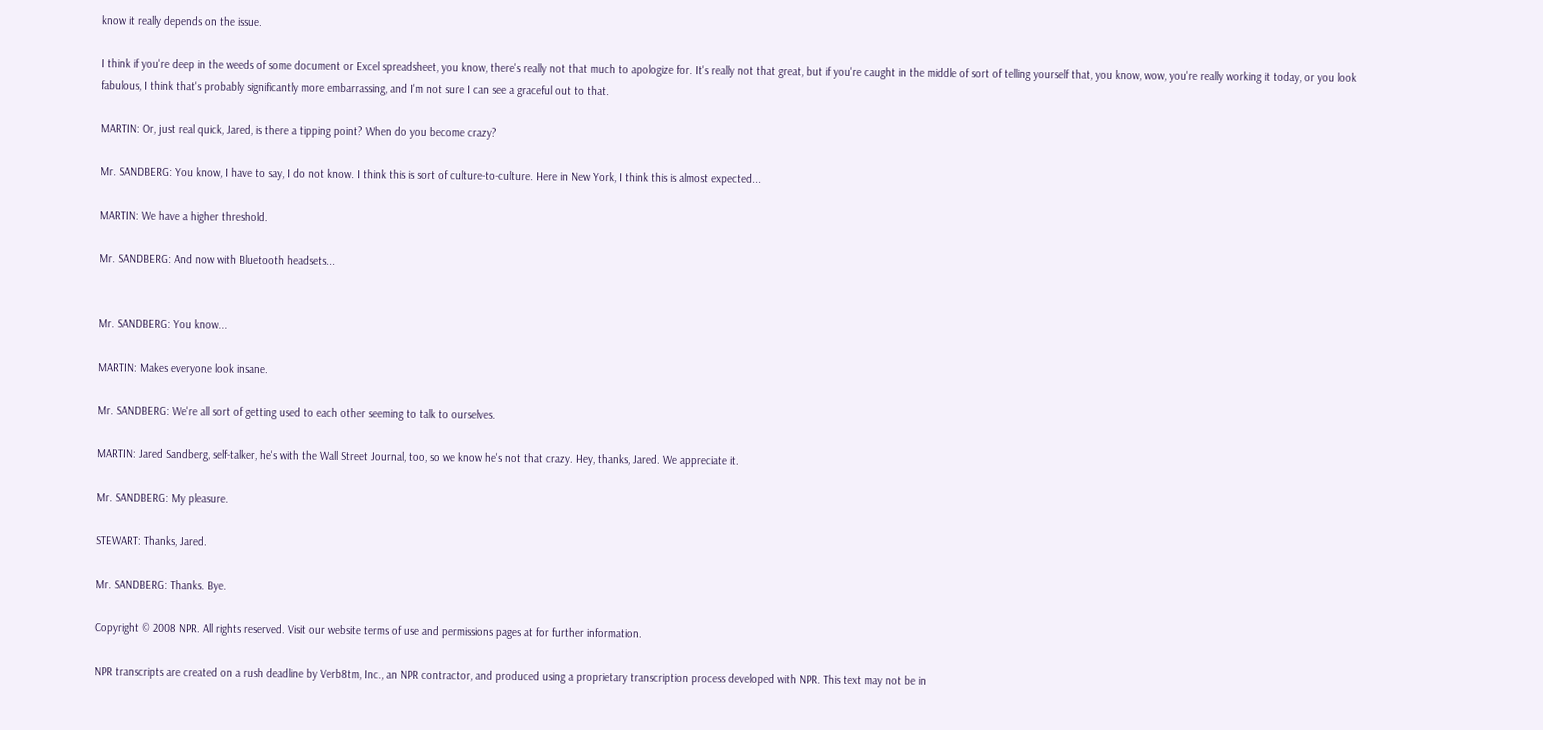know it really depends on the issue.

I think if you're deep in the weeds of some document or Excel spreadsheet, you know, there's really not that much to apologize for. It's really not that great, but if you're caught in the middle of sort of telling yourself that, you know, wow, you're really working it today, or you look fabulous, I think that's probably significantly more embarrassing, and I'm not sure I can see a graceful out to that.

MARTIN: Or, just real quick, Jared, is there a tipping point? When do you become crazy?

Mr. SANDBERG: You know, I have to say, I do not know. I think this is sort of culture-to-culture. Here in New York, I think this is almost expected...

MARTIN: We have a higher threshold.

Mr. SANDBERG: And now with Bluetooth headsets...


Mr. SANDBERG: You know...

MARTIN: Makes everyone look insane.

Mr. SANDBERG: We're all sort of getting used to each other seeming to talk to ourselves.

MARTIN: Jared Sandberg, self-talker, he's with the Wall Street Journal, too, so we know he's not that crazy. Hey, thanks, Jared. We appreciate it.

Mr. SANDBERG: My pleasure.

STEWART: Thanks, Jared.

Mr. SANDBERG: Thanks. Bye.

Copyright © 2008 NPR. All rights reserved. Visit our website terms of use and permissions pages at for further information.

NPR transcripts are created on a rush deadline by Verb8tm, Inc., an NPR contractor, and produced using a proprietary transcription process developed with NPR. This text may not be in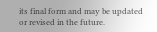its final form and may be updated or revised in the future.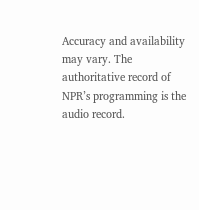Accuracy and availability may vary. The authoritative record of NPR’s programming is the audio record.